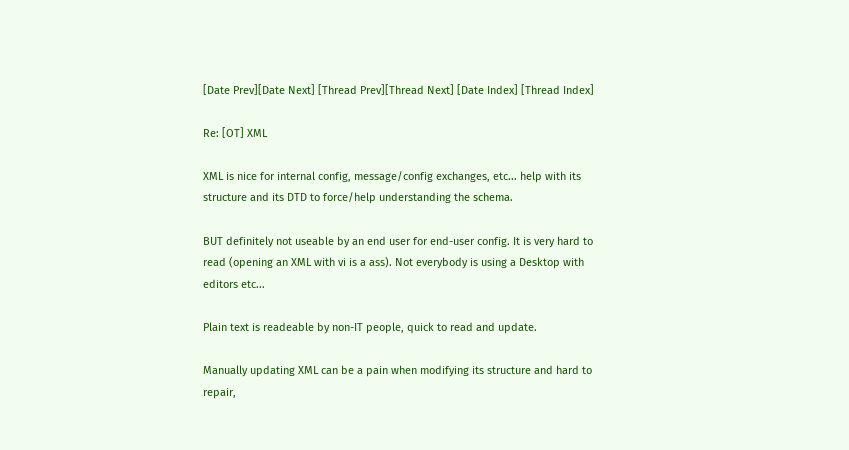[Date Prev][Date Next] [Thread Prev][Thread Next] [Date Index] [Thread Index]

Re: [OT] XML

XML is nice for internal config, message/config exchanges, etc... help with its structure and its DTD to force/help understanding the schema.

BUT definitely not useable by an end user for end-user config. It is very hard to read (opening an XML with vi is a ass). Not everybody is using a Desktop with editors etc...

Plain text is readeable by non-IT people, quick to read and update.

Manually updating XML can be a pain when modifying its structure and hard to repair,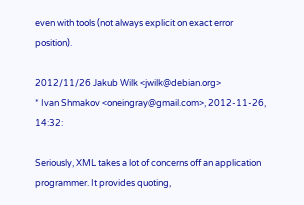even with tools (not always explicit on exact error position).

2012/11/26 Jakub Wilk <jwilk@debian.org>
* Ivan Shmakov <oneingray@gmail.com>, 2012-11-26, 14:32:

Seriously, XML takes a lot of concerns off an application programmer. It provides quoting,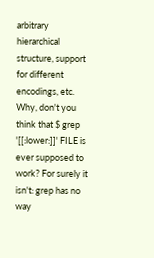arbitrary hierarchical structure, support for different encodings, etc. Why, don't you think that $ grep '[[:lower:]]' FILE is ever supposed to work? For surely it isn't: grep has no way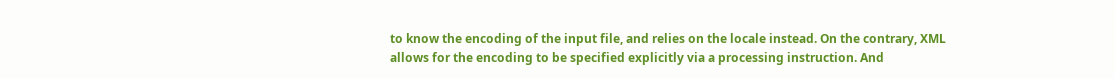to know the encoding of the input file, and relies on the locale instead. On the contrary, XML allows for the encoding to be specified explicitly via a processing instruction. And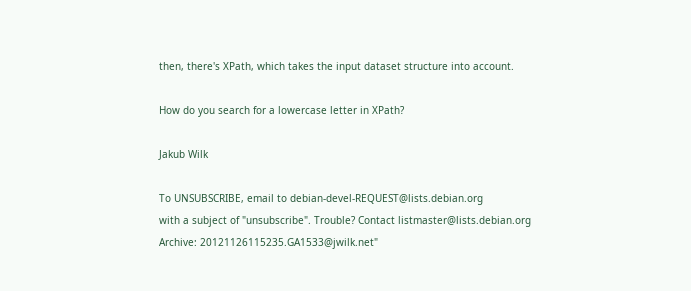then, there's XPath, which takes the input dataset structure into account.

How do you search for a lowercase letter in XPath?

Jakub Wilk

To UNSUBSCRIBE, email to debian-devel-REQUEST@lists.debian.org
with a subject of "unsubscribe". Trouble? Contact listmaster@lists.debian.org
Archive: 20121126115235.GA1533@jwilk.net"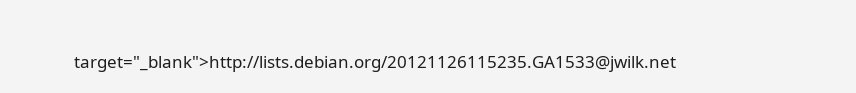target="_blank">http://lists.debian.org/20121126115235.GA1533@jwilk.net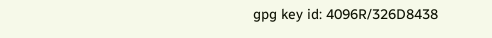gpg key id: 4096R/326D8438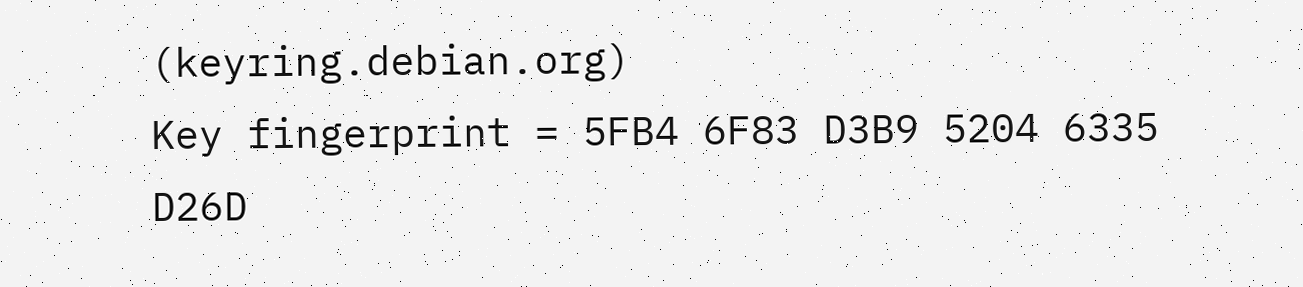(keyring.debian.org)
Key fingerprint = 5FB4 6F83 D3B9 5204 6335  D26D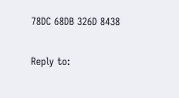78DC 68DB 326D 8438

Reply to: